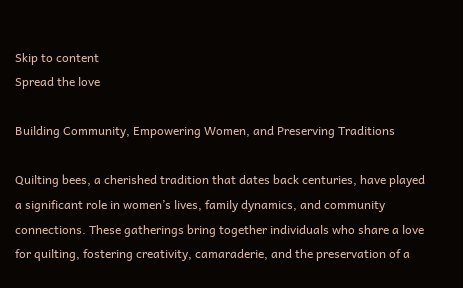Skip to content
Spread the love

Building Community, Empowering Women, and Preserving Traditions

Quilting bees, a cherished tradition that dates back centuries, have played a significant role in women’s lives, family dynamics, and community connections. These gatherings bring together individuals who share a love for quilting, fostering creativity, camaraderie, and the preservation of a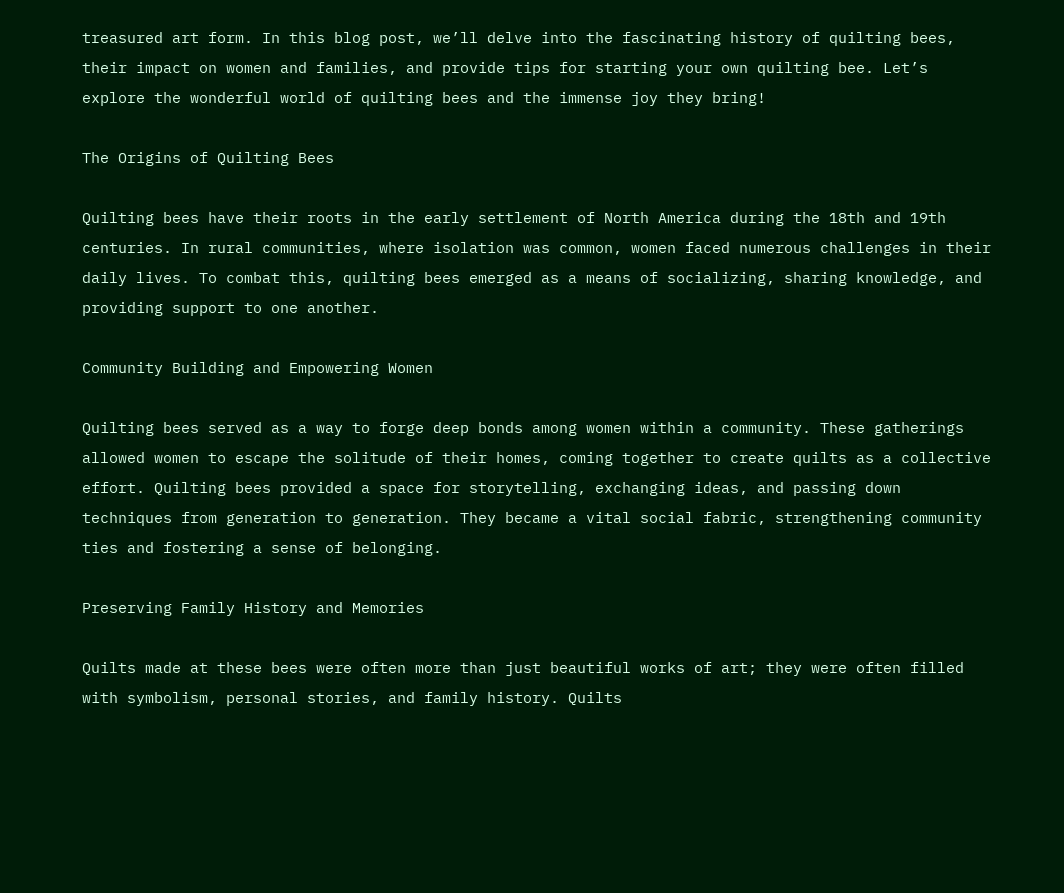treasured art form. In this blog post, we’ll delve into the fascinating history of quilting bees, their impact on women and families, and provide tips for starting your own quilting bee. Let’s explore the wonderful world of quilting bees and the immense joy they bring!

The Origins of Quilting Bees

Quilting bees have their roots in the early settlement of North America during the 18th and 19th centuries. In rural communities, where isolation was common, women faced numerous challenges in their daily lives. To combat this, quilting bees emerged as a means of socializing, sharing knowledge, and providing support to one another.

Community Building and Empowering Women

Quilting bees served as a way to forge deep bonds among women within a community. These gatherings allowed women to escape the solitude of their homes, coming together to create quilts as a collective effort. Quilting bees provided a space for storytelling, exchanging ideas, and passing down techniques from generation to generation. They became a vital social fabric, strengthening community ties and fostering a sense of belonging.

Preserving Family History and Memories

Quilts made at these bees were often more than just beautiful works of art; they were often filled with symbolism, personal stories, and family history. Quilts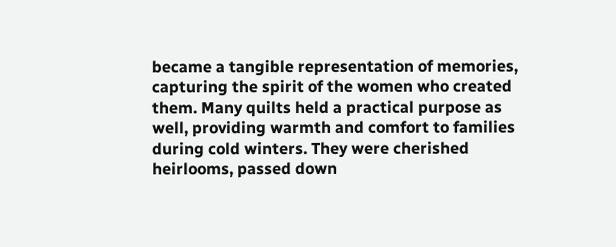became a tangible representation of memories, capturing the spirit of the women who created them. Many quilts held a practical purpose as well, providing warmth and comfort to families during cold winters. They were cherished heirlooms, passed down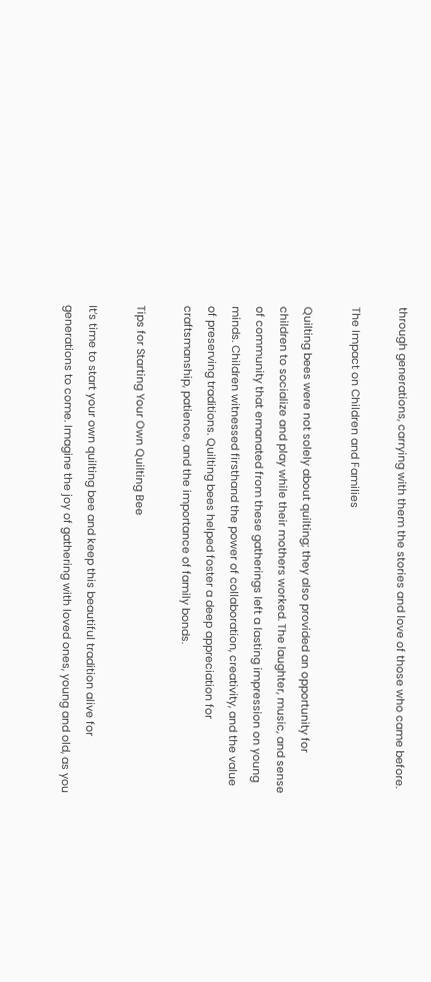through generations, carrying with them the stories and love of those who came before.

The Impact on Children and Families

Quilting bees were not solely about quilting; they also provided an opportunity for children to socialize and play while their mothers worked. The laughter, music, and sense of community that emanated from these gatherings left a lasting impression on young minds. Children witnessed firsthand the power of collaboration, creativity, and the value of preserving traditions. Quilting bees helped foster a deep appreciation for craftsmanship, patience, and the importance of family bonds.

Tips for Starting Your Own Quilting Bee

It’s time to start your own quilting bee and keep this beautiful tradition alive for generations to come. Imagine the joy of gathering with loved ones, young and old, as you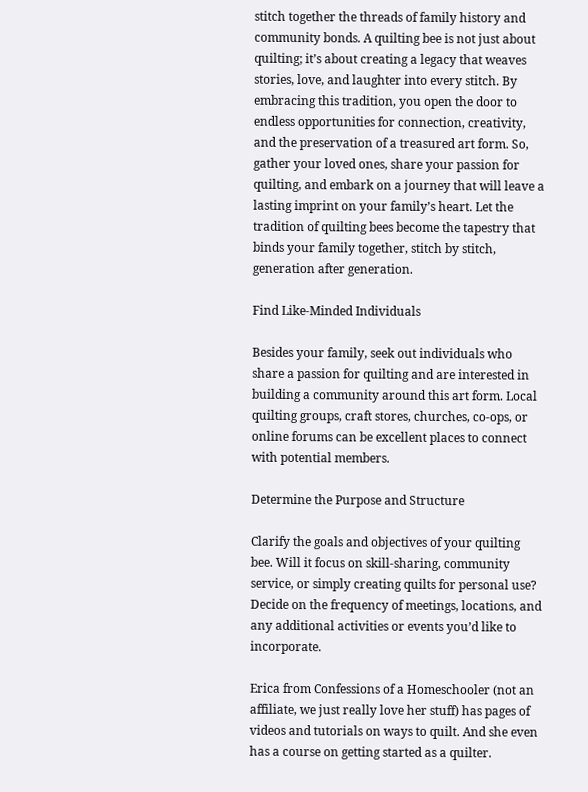stitch together the threads of family history and community bonds. A quilting bee is not just about quilting; it’s about creating a legacy that weaves stories, love, and laughter into every stitch. By embracing this tradition, you open the door to endless opportunities for connection, creativity, and the preservation of a treasured art form. So, gather your loved ones, share your passion for quilting, and embark on a journey that will leave a lasting imprint on your family’s heart. Let the tradition of quilting bees become the tapestry that binds your family together, stitch by stitch, generation after generation.

Find Like-Minded Individuals

Besides your family, seek out individuals who share a passion for quilting and are interested in building a community around this art form. Local quilting groups, craft stores, churches, co-ops, or online forums can be excellent places to connect with potential members.

Determine the Purpose and Structure

Clarify the goals and objectives of your quilting bee. Will it focus on skill-sharing, community service, or simply creating quilts for personal use? Decide on the frequency of meetings, locations, and any additional activities or events you’d like to incorporate.

Erica from Confessions of a Homeschooler (not an affiliate, we just really love her stuff) has pages of videos and tutorials on ways to quilt. And she even has a course on getting started as a quilter.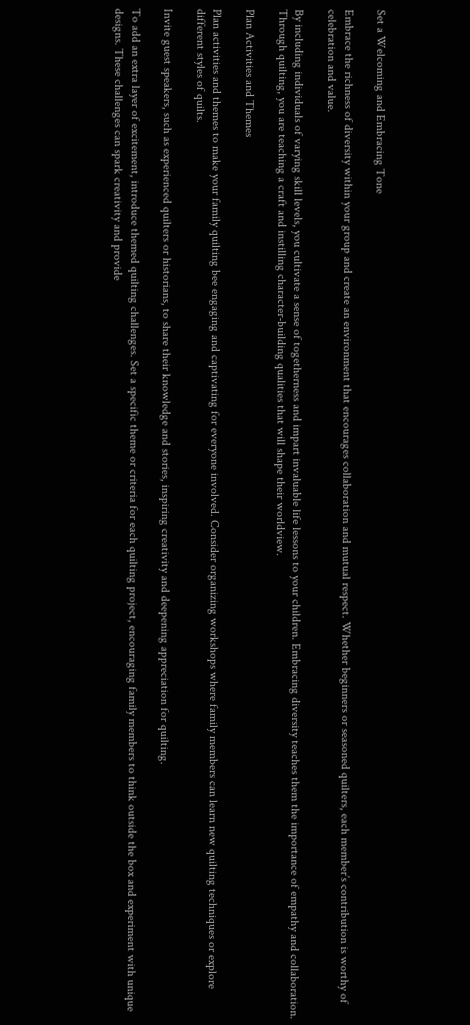Set a Welcoming and Embracing Tone

Embrace the richness of diversity within your group and create an environment that encourages collaboration and mutual respect. Whether beginners or seasoned quilters, each member’s contribution is worthy of celebration and value.

By including individuals of varying skill levels, you cultivate a sense of togetherness and impart invaluable life lessons to your children. Embracing diversity teaches them the importance of empathy and collaboration. Through quilting, you are teaching a craft and instilling character-building qualities that will shape their worldview.

Plan Activities and Themes

Plan activities and themes to make your family quilting bee engaging and captivating for everyone involved. Consider organizing workshops where family members can learn new quilting techniques or explore different styles of quilts.

Invite guest speakers, such as experienced quilters or historians, to share their knowledge and stories, inspiring creativity and deepening appreciation for quilting.

To add an extra layer of excitement, introduce themed quilting challenges. Set a specific theme or criteria for each quilting project, encouraging family members to think outside the box and experiment with unique designs. These challenges can spark creativity and provide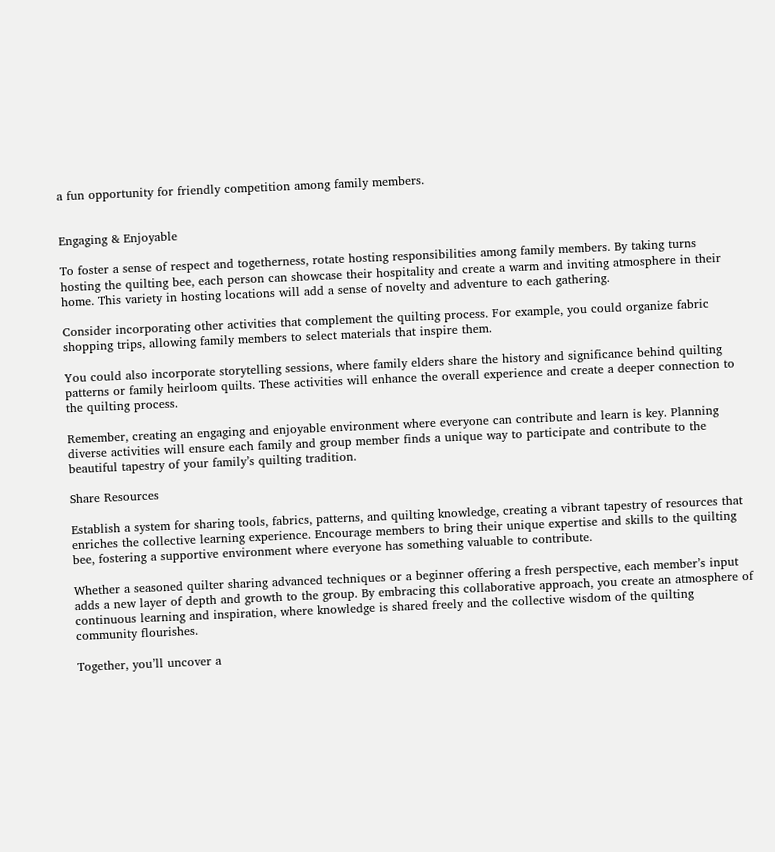a fun opportunity for friendly competition among family members.


Engaging & Enjoyable

To foster a sense of respect and togetherness, rotate hosting responsibilities among family members. By taking turns hosting the quilting bee, each person can showcase their hospitality and create a warm and inviting atmosphere in their home. This variety in hosting locations will add a sense of novelty and adventure to each gathering.

Consider incorporating other activities that complement the quilting process. For example, you could organize fabric shopping trips, allowing family members to select materials that inspire them.

You could also incorporate storytelling sessions, where family elders share the history and significance behind quilting patterns or family heirloom quilts. These activities will enhance the overall experience and create a deeper connection to the quilting process.

Remember, creating an engaging and enjoyable environment where everyone can contribute and learn is key. Planning diverse activities will ensure each family and group member finds a unique way to participate and contribute to the beautiful tapestry of your family’s quilting tradition.

Share Resources

Establish a system for sharing tools, fabrics, patterns, and quilting knowledge, creating a vibrant tapestry of resources that enriches the collective learning experience. Encourage members to bring their unique expertise and skills to the quilting bee, fostering a supportive environment where everyone has something valuable to contribute.

Whether a seasoned quilter sharing advanced techniques or a beginner offering a fresh perspective, each member’s input adds a new layer of depth and growth to the group. By embracing this collaborative approach, you create an atmosphere of continuous learning and inspiration, where knowledge is shared freely and the collective wisdom of the quilting community flourishes.

Together, you’ll uncover a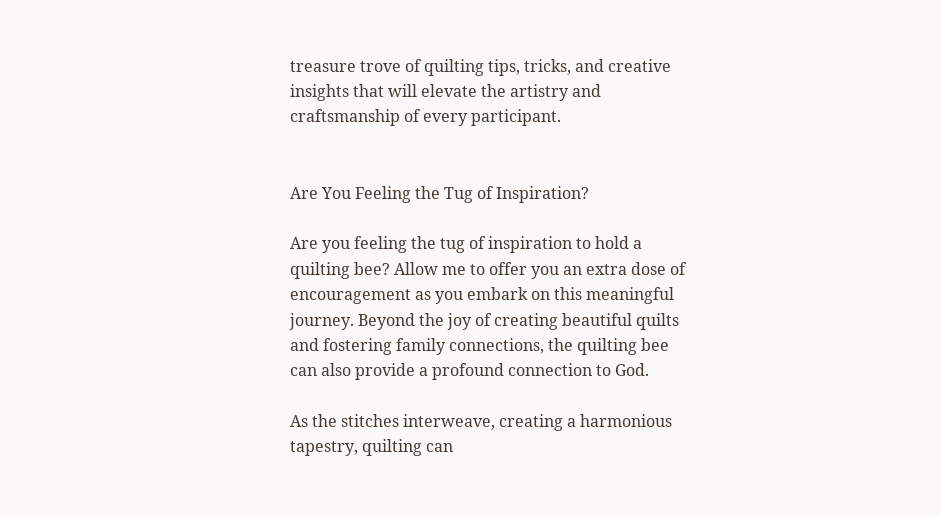treasure trove of quilting tips, tricks, and creative insights that will elevate the artistry and craftsmanship of every participant.


Are You Feeling the Tug of Inspiration?

Are you feeling the tug of inspiration to hold a quilting bee? Allow me to offer you an extra dose of encouragement as you embark on this meaningful journey. Beyond the joy of creating beautiful quilts and fostering family connections, the quilting bee can also provide a profound connection to God.

As the stitches interweave, creating a harmonious tapestry, quilting can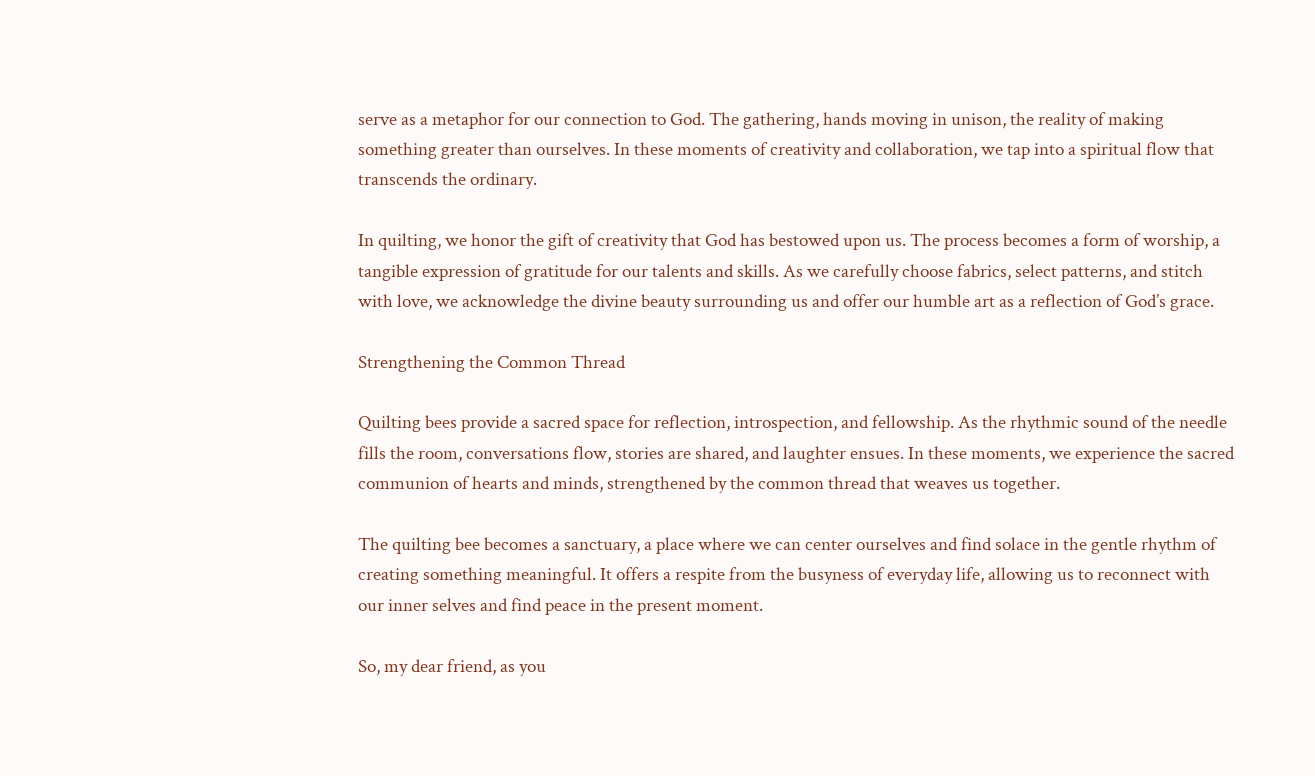serve as a metaphor for our connection to God. The gathering, hands moving in unison, the reality of making something greater than ourselves. In these moments of creativity and collaboration, we tap into a spiritual flow that transcends the ordinary.

In quilting, we honor the gift of creativity that God has bestowed upon us. The process becomes a form of worship, a tangible expression of gratitude for our talents and skills. As we carefully choose fabrics, select patterns, and stitch with love, we acknowledge the divine beauty surrounding us and offer our humble art as a reflection of God’s grace.

Strengthening the Common Thread

Quilting bees provide a sacred space for reflection, introspection, and fellowship. As the rhythmic sound of the needle fills the room, conversations flow, stories are shared, and laughter ensues. In these moments, we experience the sacred communion of hearts and minds, strengthened by the common thread that weaves us together.

The quilting bee becomes a sanctuary, a place where we can center ourselves and find solace in the gentle rhythm of creating something meaningful. It offers a respite from the busyness of everyday life, allowing us to reconnect with our inner selves and find peace in the present moment.

So, my dear friend, as you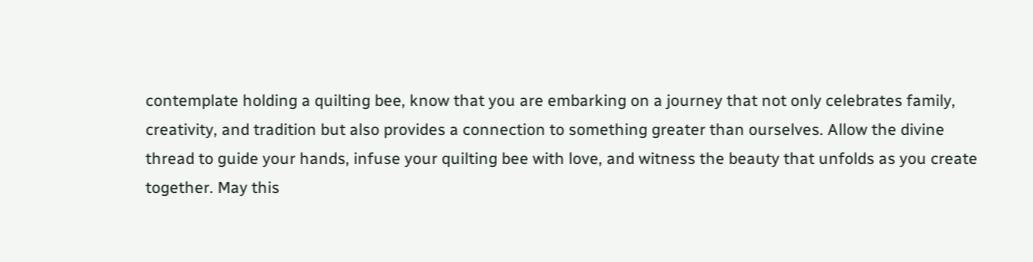contemplate holding a quilting bee, know that you are embarking on a journey that not only celebrates family, creativity, and tradition but also provides a connection to something greater than ourselves. Allow the divine thread to guide your hands, infuse your quilting bee with love, and witness the beauty that unfolds as you create together. May this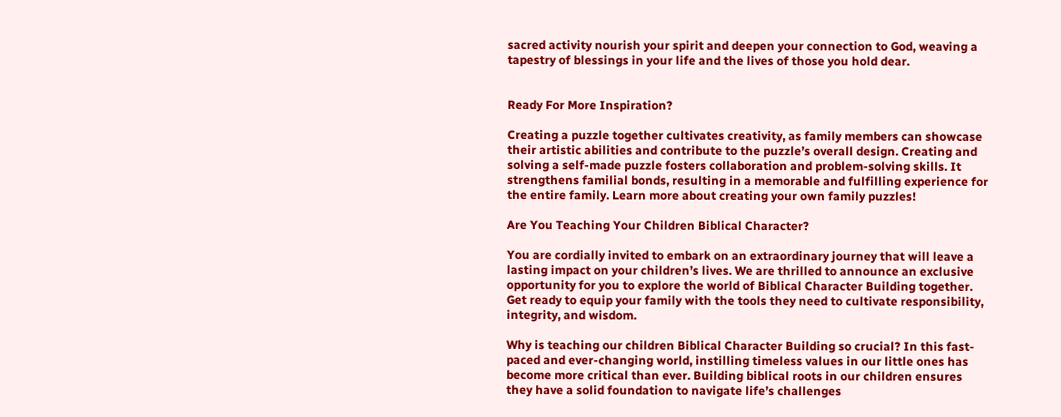sacred activity nourish your spirit and deepen your connection to God, weaving a tapestry of blessings in your life and the lives of those you hold dear.


Ready For More Inspiration?

Creating a puzzle together cultivates creativity, as family members can showcase their artistic abilities and contribute to the puzzle’s overall design. Creating and solving a self-made puzzle fosters collaboration and problem-solving skills. It strengthens familial bonds, resulting in a memorable and fulfilling experience for the entire family. Learn more about creating your own family puzzles!

Are You Teaching Your Children Biblical Character?

You are cordially invited to embark on an extraordinary journey that will leave a lasting impact on your children’s lives. We are thrilled to announce an exclusive opportunity for you to explore the world of Biblical Character Building together. Get ready to equip your family with the tools they need to cultivate responsibility, integrity, and wisdom.

Why is teaching our children Biblical Character Building so crucial? In this fast-paced and ever-changing world, instilling timeless values in our little ones has become more critical than ever. Building biblical roots in our children ensures they have a solid foundation to navigate life’s challenges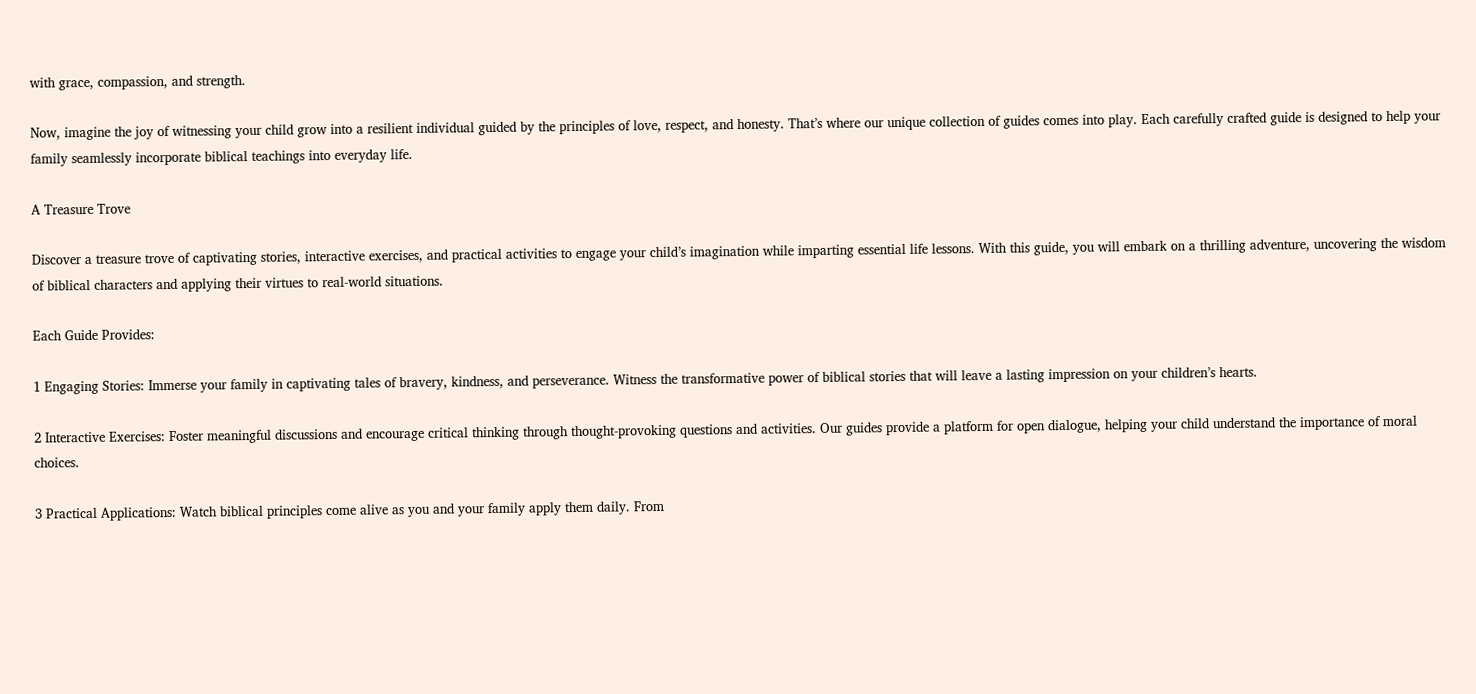with grace, compassion, and strength.

Now, imagine the joy of witnessing your child grow into a resilient individual guided by the principles of love, respect, and honesty. That’s where our unique collection of guides comes into play. Each carefully crafted guide is designed to help your family seamlessly incorporate biblical teachings into everyday life.

A Treasure Trove

Discover a treasure trove of captivating stories, interactive exercises, and practical activities to engage your child’s imagination while imparting essential life lessons. With this guide, you will embark on a thrilling adventure, uncovering the wisdom of biblical characters and applying their virtues to real-world situations.

Each Guide Provides:

1 Engaging Stories: Immerse your family in captivating tales of bravery, kindness, and perseverance. Witness the transformative power of biblical stories that will leave a lasting impression on your children’s hearts.

2 Interactive Exercises: Foster meaningful discussions and encourage critical thinking through thought-provoking questions and activities. Our guides provide a platform for open dialogue, helping your child understand the importance of moral choices.

3 Practical Applications: Watch biblical principles come alive as you and your family apply them daily. From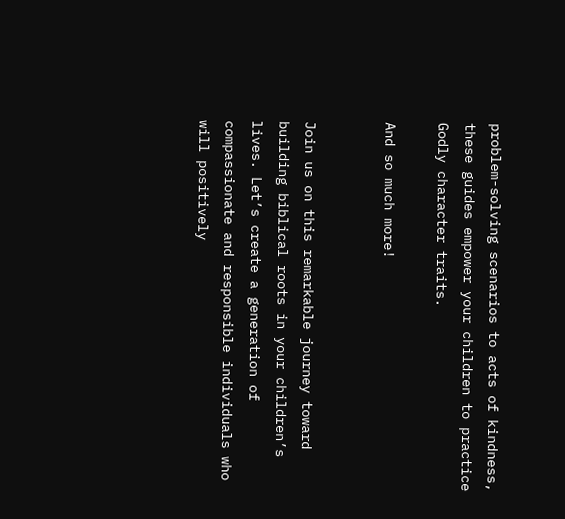problem-solving scenarios to acts of kindness, these guides empower your children to practice Godly character traits.

And so much more!


Join us on this remarkable journey toward building biblical roots in your children’s lives. Let’s create a generation of compassionate and responsible individuals who will positively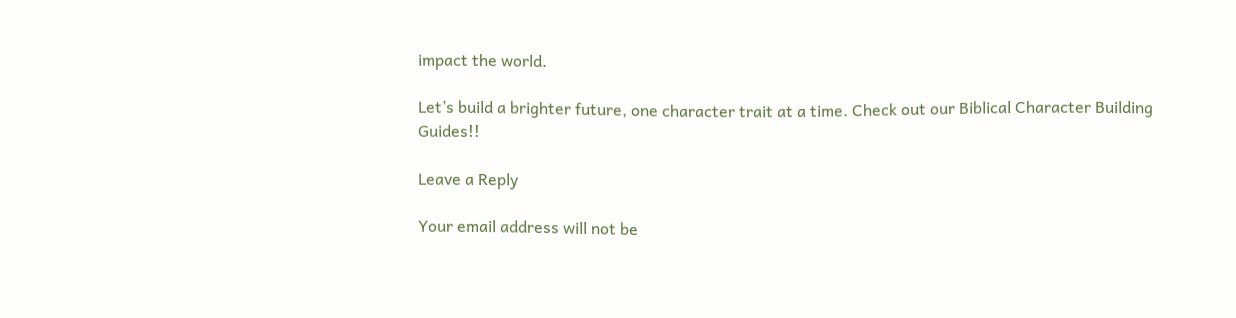impact the world.

Let’s build a brighter future, one character trait at a time. Check out our Biblical Character Building Guides!!

Leave a Reply

Your email address will not be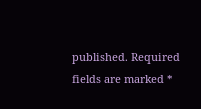published. Required fields are marked *